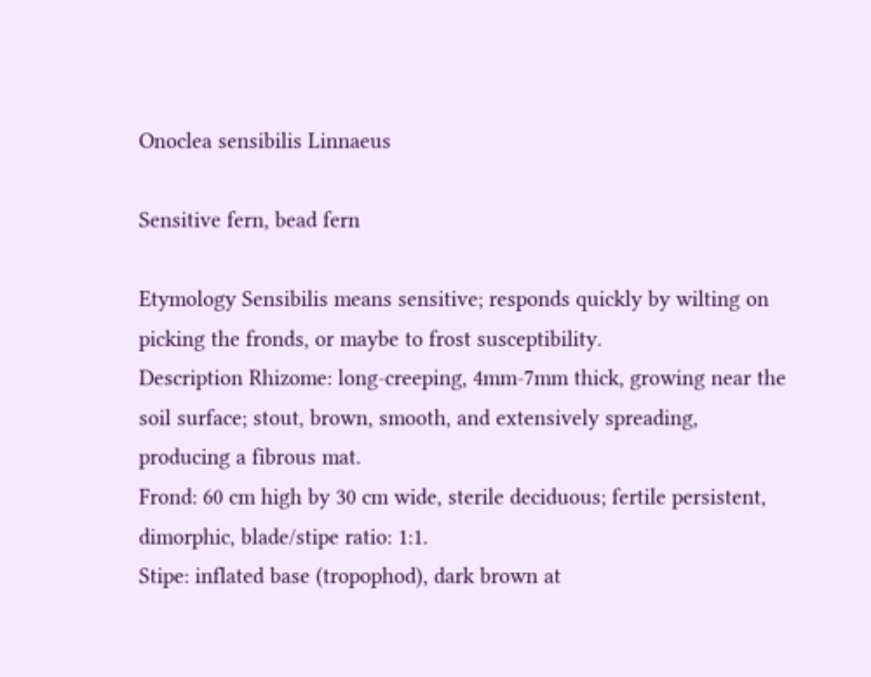Onoclea sensibilis Linnaeus

Sensitive fern, bead fern

Etymology Sensibilis means sensitive; responds quickly by wilting on picking the fronds, or maybe to frost susceptibility.
Description Rhizome: long-creeping, 4mm-7mm thick, growing near the soil surface; stout, brown, smooth, and extensively spreading, producing a fibrous mat.
Frond: 60 cm high by 30 cm wide, sterile deciduous; fertile persistent, dimorphic, blade/stipe ratio: 1:1.
Stipe: inflated base (tropophod), dark brown at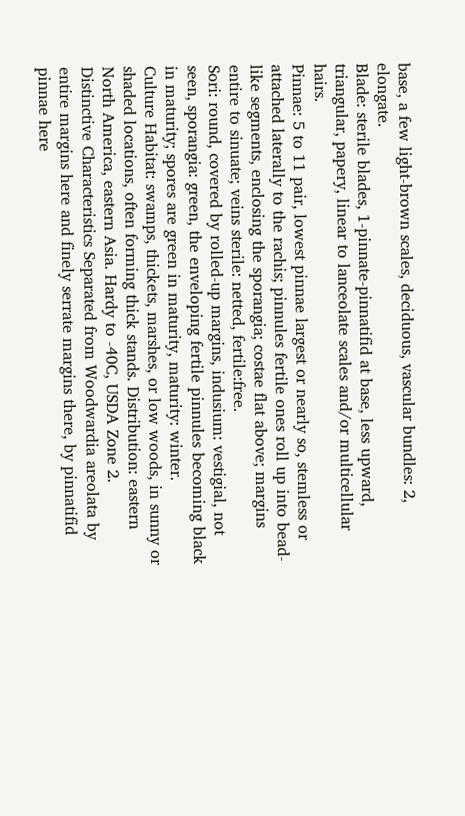base, a few light-brown scales, deciduous, vascular bundles: 2, elongate.
Blade: sterile blades, 1-pinnate-pinnatifid at base, less upward, triangular, papery, linear to lanceolate scales and/or multicellular hairs.
Pinnae: 5 to 11 pair, lowest pinnae largest or nearly so, stemless or attached laterally to the rachis; pinnules fertile ones roll up into bead-like segments, enclosing the sporangia; costae flat above; margins entire to sinuate; veins sterile: netted, fertile:free.
Sori: round, covered by rolled-up margins, indusium: vestigial, not seen, sporangia: green, the enveloping fertile pinnules becoming black in maturity; spores are green in maturity, maturity: winter.
Culture Habitat: swamps, thickets, marshes, or low woods, in sunny or shaded locations, often forming thick stands. Distribution: eastern North America, eastern Asia. Hardy to -40C, USDA Zone 2.
Distinctive Characteristics Separated from Woodwardia areolata by entire margins here and finely serrate margins there, by pinnatifid pinnae here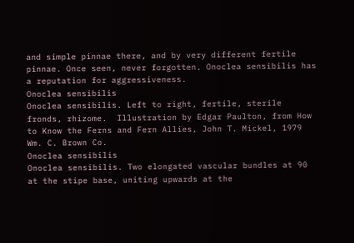and simple pinnae there, and by very different fertile pinnae. Once seen, never forgotten. Onoclea sensibilis has a reputation for aggressiveness.
Onoclea sensibilis
Onoclea sensibilis. Left to right, fertile, sterile fronds, rhizome.  Illustration by Edgar Paulton, from How to Know the Ferns and Fern Allies, John T. Mickel, 1979 Wm. C. Brown Co.
Onoclea sensibilis
Onoclea sensibilis. Two elongated vascular bundles at 90 at the stipe base, uniting upwards at the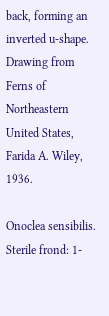back, forming an inverted u-shape.  Drawing from Ferns of Northeastern United States, Farida A. Wiley, 1936.

Onoclea sensibilis. Sterile frond: 1-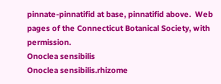pinnate-pinnatifid at base, pinnatifid above.  Web pages of the Connecticut Botanical Society, with permission.
Onoclea sensibilis
Onoclea sensibilis.rhizome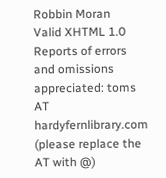Robbin Moran
Valid XHTML 1.0     Reports of errors and omissions appreciated: toms AT hardyfernlibrary.com (please replace the AT with @)